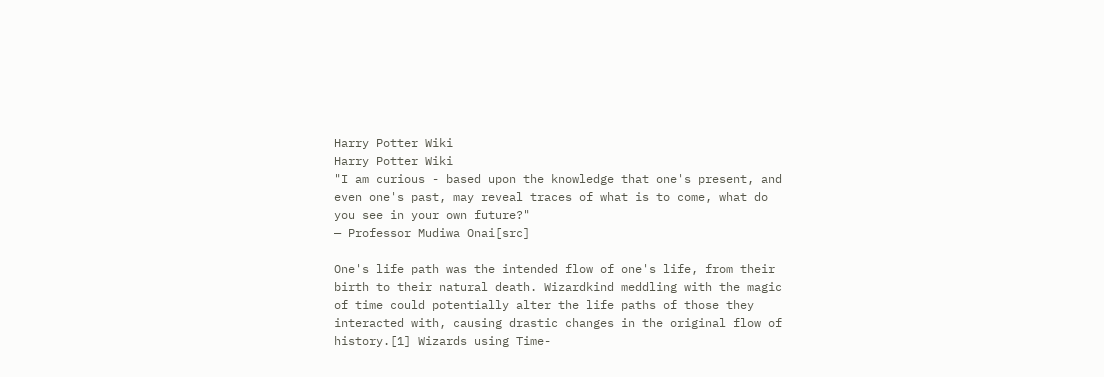Harry Potter Wiki
Harry Potter Wiki
"I am curious - based upon the knowledge that one's present, and even one's past, may reveal traces of what is to come, what do you see in your own future?"
— Professor Mudiwa Onai[src]

One's life path was the intended flow of one's life, from their birth to their natural death. Wizardkind meddling with the magic of time could potentially alter the life paths of those they interacted with, causing drastic changes in the original flow of history.[1] Wizards using Time-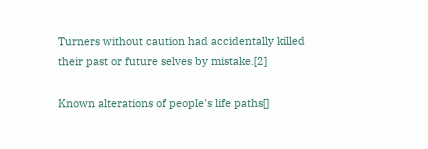Turners without caution had accidentally killed their past or future selves by mistake.[2]

Known alterations of people's life paths[]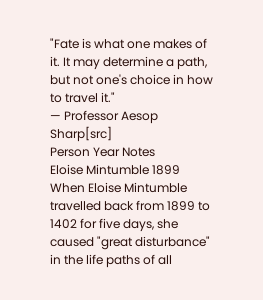"Fate is what one makes of it. It may determine a path, but not one's choice in how to travel it."
— Professor Aesop Sharp[src]
Person Year Notes
Eloise Mintumble 1899 When Eloise Mintumble travelled back from 1899 to 1402 for five days, she caused "great disturbance" in the life paths of all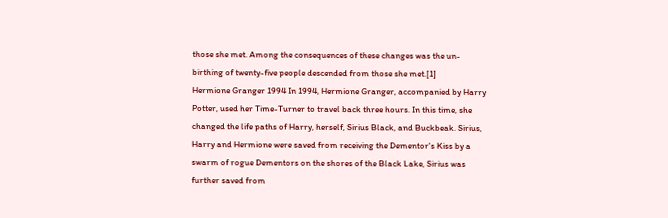those she met. Among the consequences of these changes was the un-birthing of twenty-five people descended from those she met.[1]
Hermione Granger 1994 In 1994, Hermione Granger, accompanied by Harry Potter, used her Time-Turner to travel back three hours. In this time, she changed the life paths of Harry, herself, Sirius Black, and Buckbeak. Sirius, Harry and Hermione were saved from receiving the Dementor's Kiss by a swarm of rogue Dementors on the shores of the Black Lake, Sirius was further saved from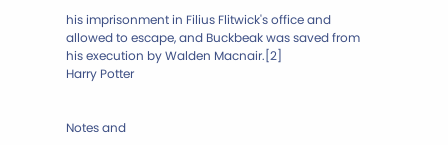his imprisonment in Filius Flitwick's office and allowed to escape, and Buckbeak was saved from his execution by Walden Macnair.[2]
Harry Potter


Notes and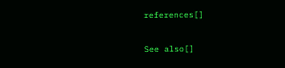references[]

See also[]